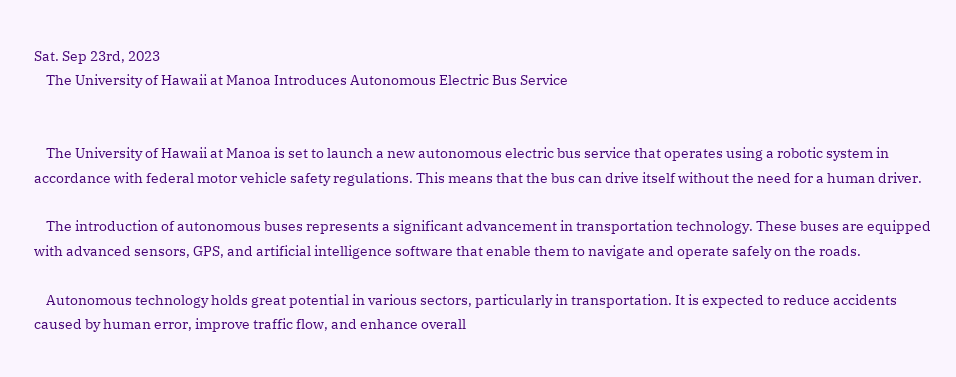Sat. Sep 23rd, 2023
    The University of Hawaii at Manoa Introduces Autonomous Electric Bus Service


    The University of Hawaii at Manoa is set to launch a new autonomous electric bus service that operates using a robotic system in accordance with federal motor vehicle safety regulations. This means that the bus can drive itself without the need for a human driver.

    The introduction of autonomous buses represents a significant advancement in transportation technology. These buses are equipped with advanced sensors, GPS, and artificial intelligence software that enable them to navigate and operate safely on the roads.

    Autonomous technology holds great potential in various sectors, particularly in transportation. It is expected to reduce accidents caused by human error, improve traffic flow, and enhance overall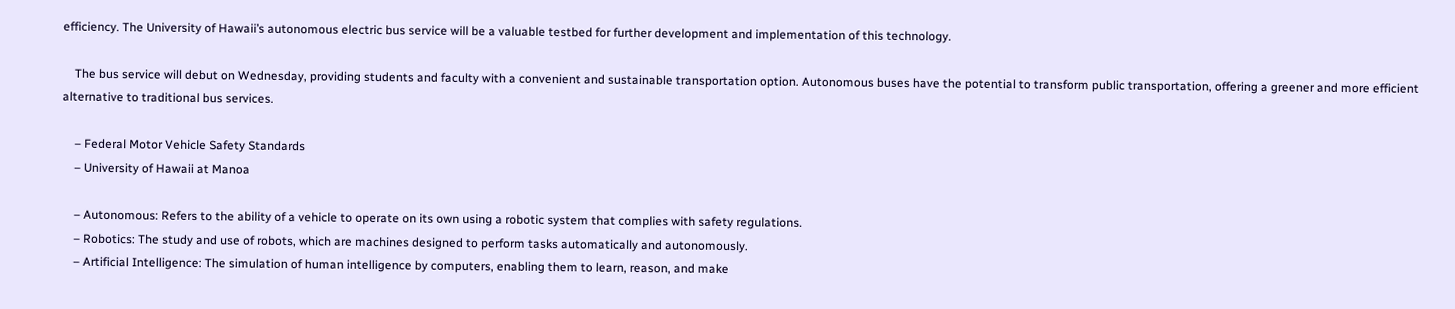efficiency. The University of Hawaii’s autonomous electric bus service will be a valuable testbed for further development and implementation of this technology.

    The bus service will debut on Wednesday, providing students and faculty with a convenient and sustainable transportation option. Autonomous buses have the potential to transform public transportation, offering a greener and more efficient alternative to traditional bus services.

    – Federal Motor Vehicle Safety Standards
    – University of Hawaii at Manoa

    – Autonomous: Refers to the ability of a vehicle to operate on its own using a robotic system that complies with safety regulations.
    – Robotics: The study and use of robots, which are machines designed to perform tasks automatically and autonomously.
    – Artificial Intelligence: The simulation of human intelligence by computers, enabling them to learn, reason, and make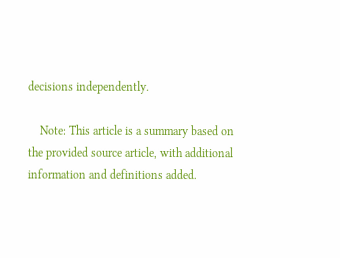decisions independently.

    Note: This article is a summary based on the provided source article, with additional information and definitions added.